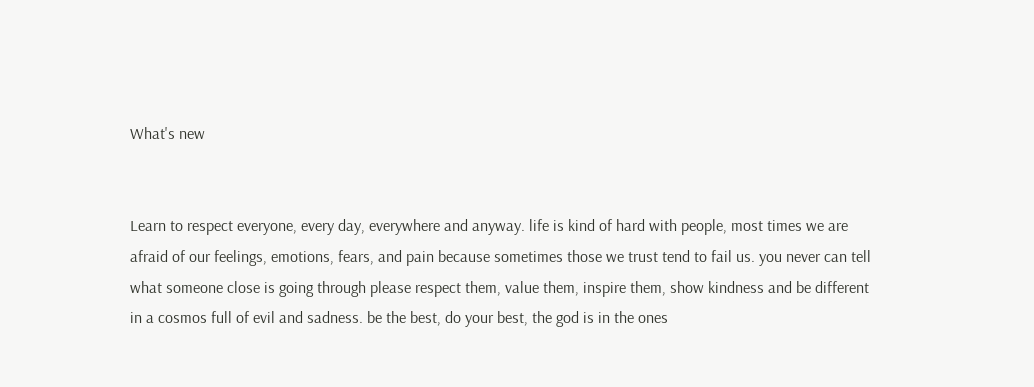What's new


Learn to respect everyone, every day, everywhere and anyway. life is kind of hard with people, most times we are afraid of our feelings, emotions, fears, and pain because sometimes those we trust tend to fail us. you never can tell what someone close is going through please respect them, value them, inspire them, show kindness and be different in a cosmos full of evil and sadness. be the best, do your best, the god is in the ones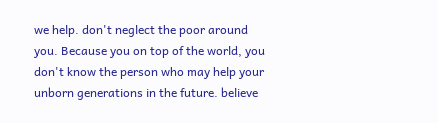we help. don't neglect the poor around you. Because you on top of the world, you don't know the person who may help your unborn generations in the future. believe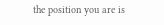the position you are is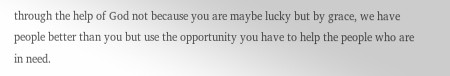through the help of God not because you are maybe lucky but by grace, we have people better than you but use the opportunity you have to help the people who are in need.